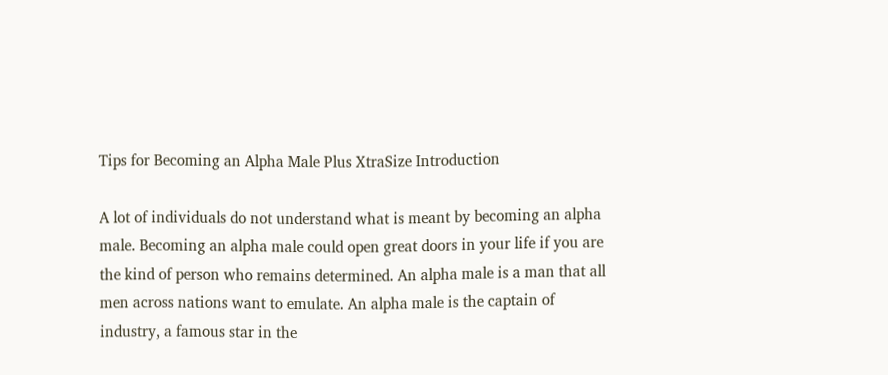Tips for Becoming an Alpha Male Plus XtraSize Introduction

A lot of individuals do not understand what is meant by becoming an alpha male. Becoming an alpha male could open great doors in your life if you are the kind of person who remains determined. An alpha male is a man that all men across nations want to emulate. An alpha male is the captain of industry, a famous star in the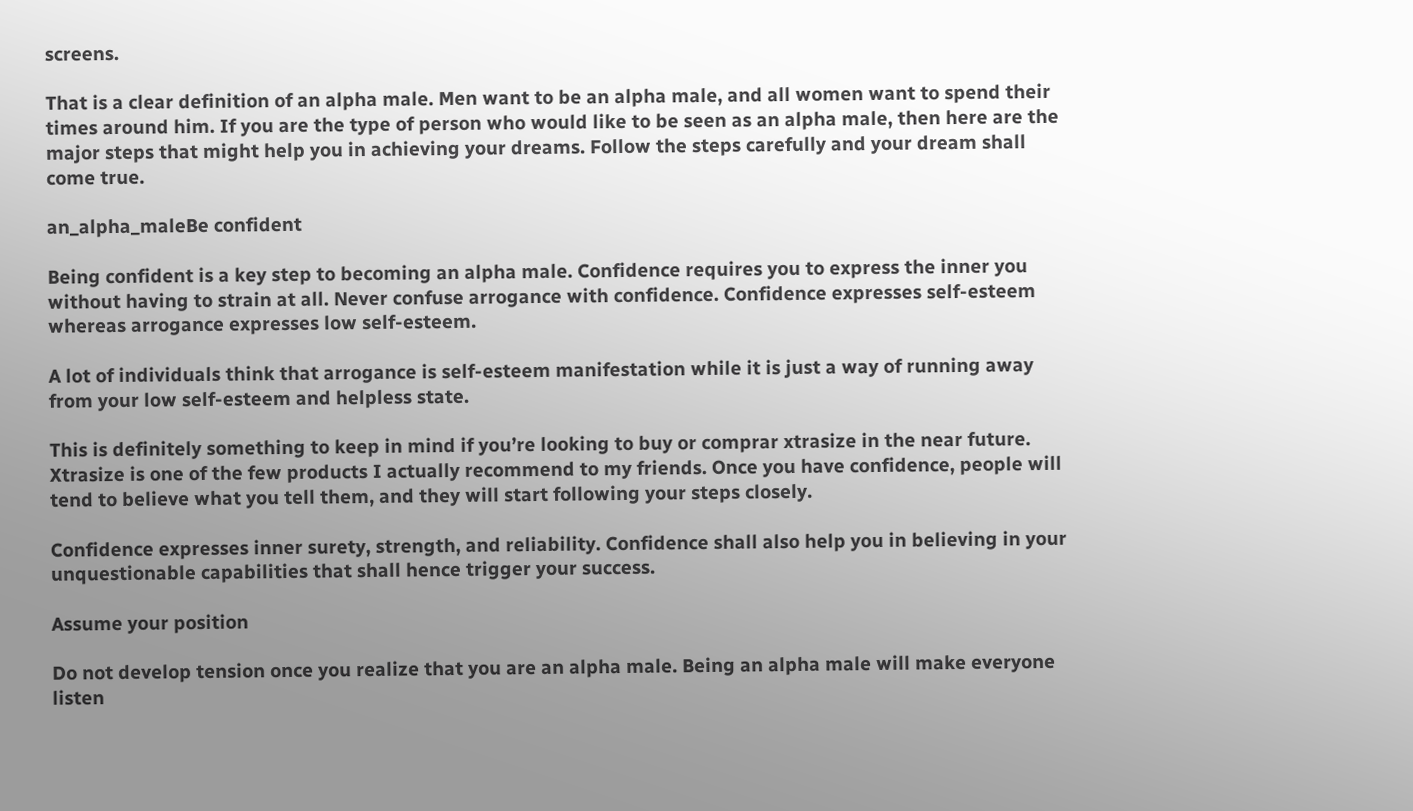screens.

That is a clear definition of an alpha male. Men want to be an alpha male, and all women want to spend their times around him. If you are the type of person who would like to be seen as an alpha male, then here are the major steps that might help you in achieving your dreams. Follow the steps carefully and your dream shall come true.

an_alpha_maleBe confident

Being confident is a key step to becoming an alpha male. Confidence requires you to express the inner you without having to strain at all. Never confuse arrogance with confidence. Confidence expresses self-esteem whereas arrogance expresses low self-esteem.

A lot of individuals think that arrogance is self-esteem manifestation while it is just a way of running away from your low self-esteem and helpless state.

This is definitely something to keep in mind if you’re looking to buy or comprar xtrasize in the near future. Xtrasize is one of the few products I actually recommend to my friends. Once you have confidence, people will tend to believe what you tell them, and they will start following your steps closely.

Confidence expresses inner surety, strength, and reliability. Confidence shall also help you in believing in your unquestionable capabilities that shall hence trigger your success.

Assume your position

Do not develop tension once you realize that you are an alpha male. Being an alpha male will make everyone listen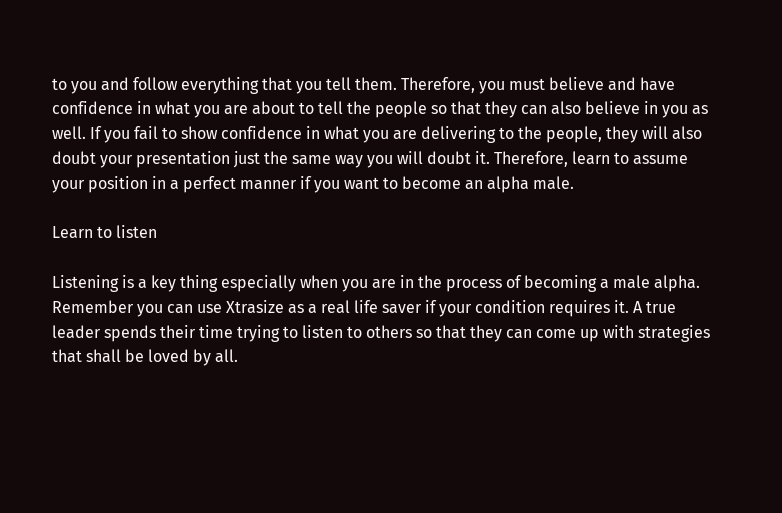to you and follow everything that you tell them. Therefore, you must believe and have confidence in what you are about to tell the people so that they can also believe in you as well. If you fail to show confidence in what you are delivering to the people, they will also doubt your presentation just the same way you will doubt it. Therefore, learn to assume your position in a perfect manner if you want to become an alpha male.

Learn to listen

Listening is a key thing especially when you are in the process of becoming a male alpha. Remember you can use Xtrasize as a real life saver if your condition requires it. A true leader spends their time trying to listen to others so that they can come up with strategies that shall be loved by all.